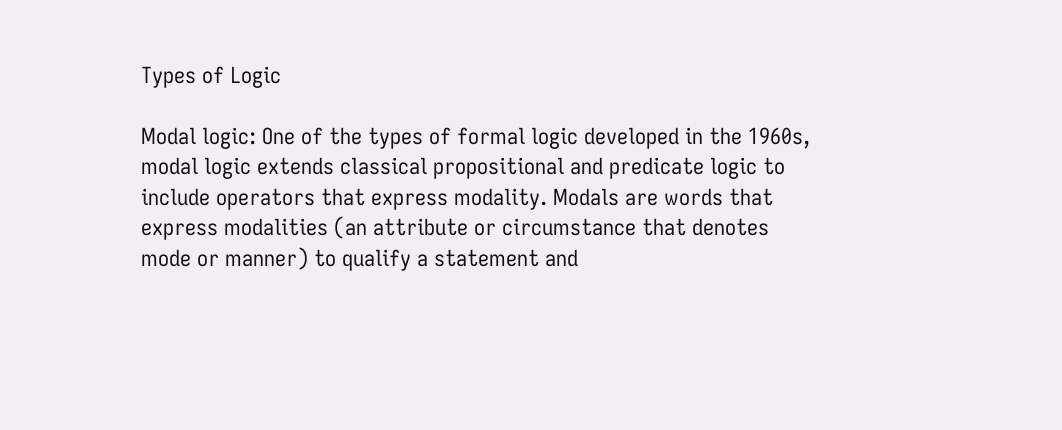Types of Logic

Modal logic: One of the types of formal logic developed in the 1960s, modal logic extends classical propositional and predicate logic to include operators that express modality. Modals are words that express modalities (an attribute or circumstance that denotes mode or manner) to qualify a statement and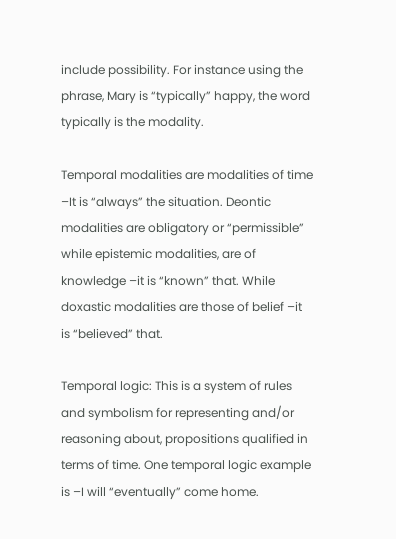include possibility. For instance using the phrase, Mary is “typically” happy, the word typically is the modality.

Temporal modalities are modalities of time –It is “always” the situation. Deontic modalities are obligatory or “permissible” while epistemic modalities, are of knowledge –it is “known” that. While doxastic modalities are those of belief –it is “believed” that.

Temporal logic: This is a system of rules and symbolism for representing and/or reasoning about, propositions qualified in terms of time. One temporal logic example is –I will “eventually” come home.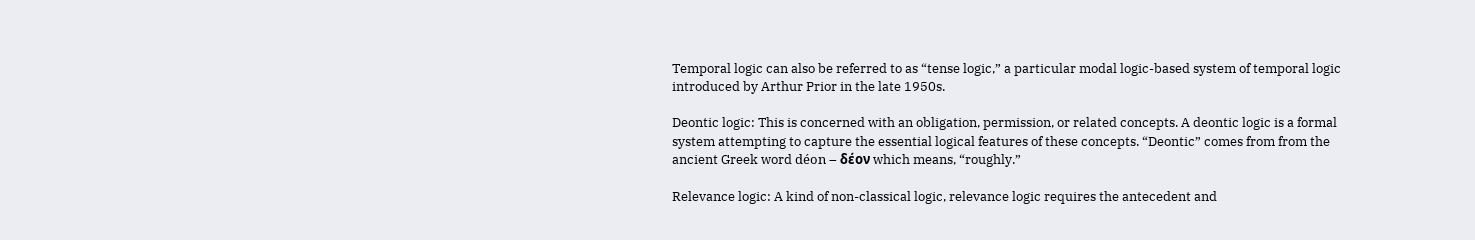Temporal logic can also be referred to as “tense logic,” a particular modal logic-based system of temporal logic introduced by Arthur Prior in the late 1950s.

Deontic logic: This is concerned with an obligation, permission, or related concepts. A deontic logic is a formal system attempting to capture the essential logical features of these concepts. “Deontic” comes from from the ancient Greek word déon – δέον which means, “roughly.”

Relevance logic: A kind of non-classical logic, relevance logic requires the antecedent and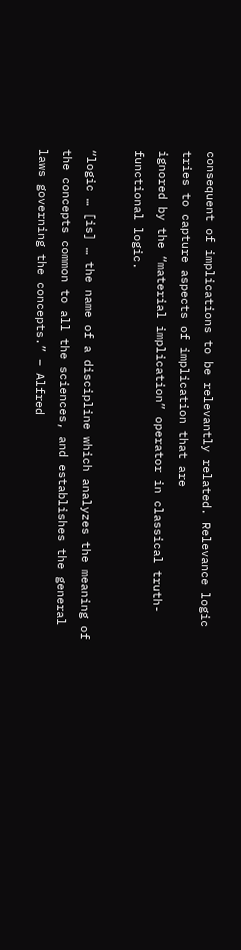consequent of implications to be relevantly related. Relevance logic tries to capture aspects of implication that are
ignored by the “material implication” operator in classical truth-functional logic.

“logic … [is] … the name of a discipline which analyzes the meaning of the concepts common to all the sciences, and establishes the general laws governing the concepts.” – Alfred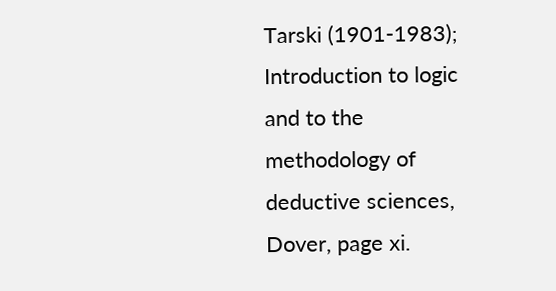Tarski (1901-1983); Introduction to logic and to the methodology of deductive sciences, Dover, page xi.